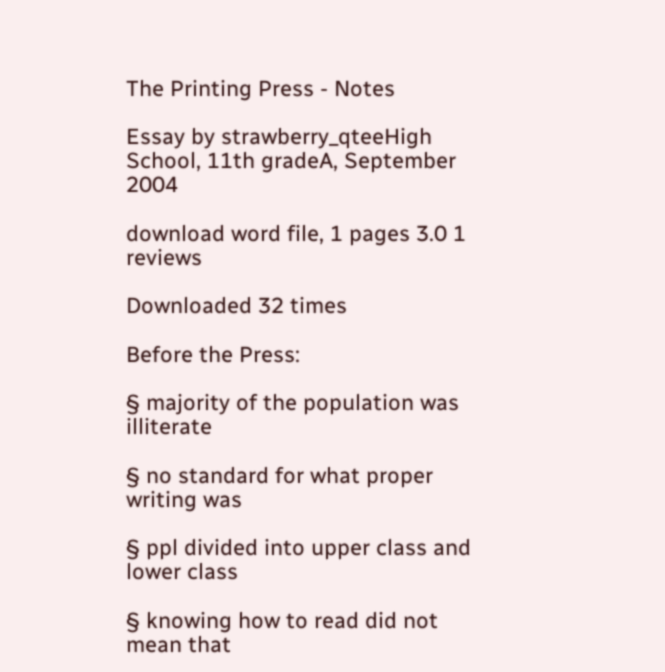The Printing Press - Notes

Essay by strawberry_qteeHigh School, 11th gradeA, September 2004

download word file, 1 pages 3.0 1 reviews

Downloaded 32 times

Before the Press:

§ majority of the population was illiterate

§ no standard for what proper writing was

§ ppl divided into upper class and lower class

§ knowing how to read did not mean that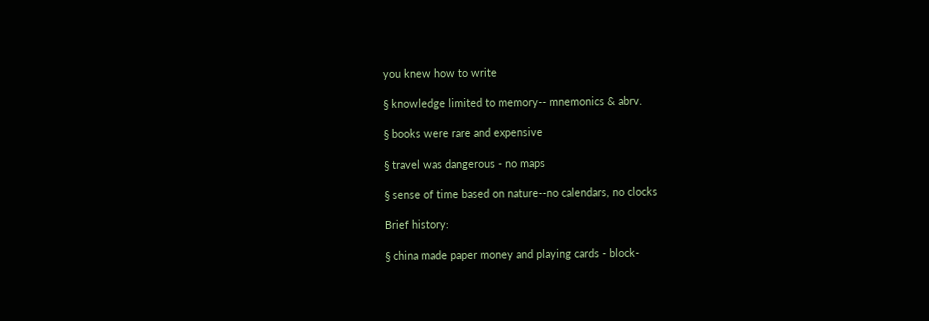you knew how to write

§ knowledge limited to memory-- mnemonics & abrv.

§ books were rare and expensive

§ travel was dangerous - no maps

§ sense of time based on nature--no calendars, no clocks

Brief history:

§ china made paper money and playing cards - block-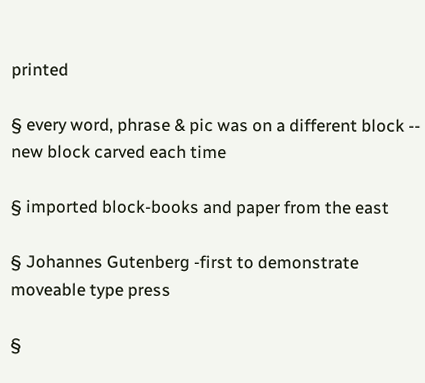printed

§ every word, phrase & pic was on a different block -- new block carved each time

§ imported block-books and paper from the east

§ Johannes Gutenberg -first to demonstrate moveable type press

§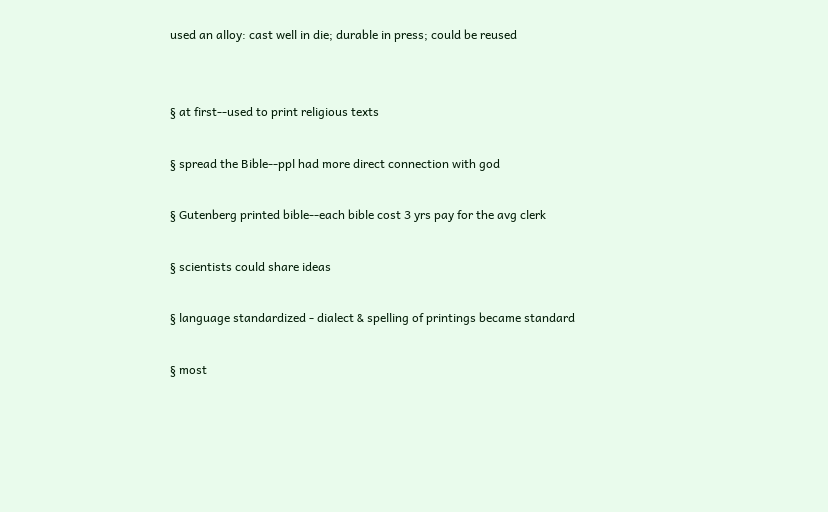used an alloy: cast well in die; durable in press; could be reused


§ at first--used to print religious texts

§ spread the Bible--ppl had more direct connection with god

§ Gutenberg printed bible--each bible cost 3 yrs pay for the avg clerk

§ scientists could share ideas

§ language standardized - dialect & spelling of printings became standard

§ most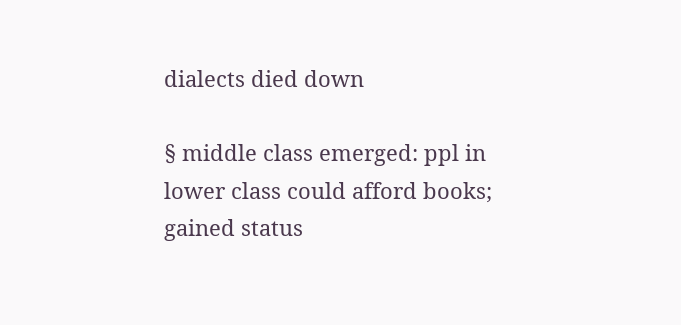dialects died down

§ middle class emerged: ppl in lower class could afford books; gained status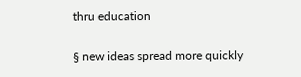thru education

§ new ideas spread more quickly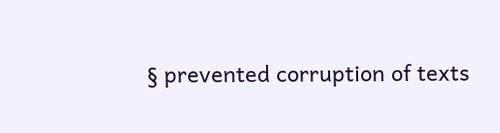§ prevented corruption of texts